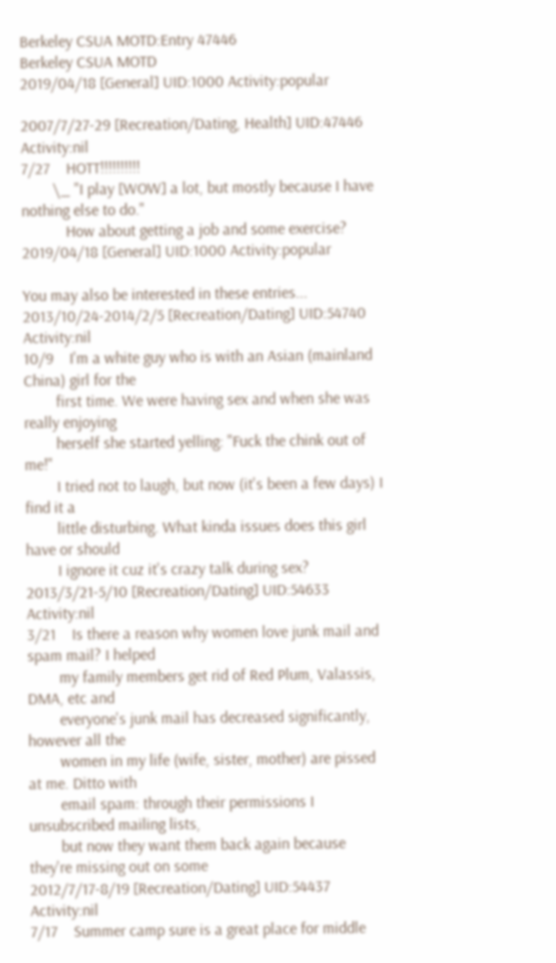Berkeley CSUA MOTD:Entry 47446
Berkeley CSUA MOTD
2019/04/18 [General] UID:1000 Activity:popular

2007/7/27-29 [Recreation/Dating, Health] UID:47446 Activity:nil
7/27    HOTT!!!!!!!!!!
        \_ "I play [WOW] a lot, but mostly because I have nothing else to do."
           How about getting a job and some exercise?
2019/04/18 [General] UID:1000 Activity:popular

You may also be interested in these entries...
2013/10/24-2014/2/5 [Recreation/Dating] UID:54740 Activity:nil
10/9    I'm a white guy who is with an Asian (mainland China) girl for the
        first time. We were having sex and when she was really enjoying
        herself she started yelling: "Fuck the chink out of me!"
        I tried not to laugh, but now (it's been a few days) I find it a
        little disturbing. What kinda issues does this girl have or should
        I ignore it cuz it's crazy talk during sex?
2013/3/21-5/10 [Recreation/Dating] UID:54633 Activity:nil
3/21    Is there a reason why women love junk mail and spam mail? I helped
        my family members get rid of Red Plum, Valassis, DMA, etc and
        everyone's junk mail has decreased significantly, however all the
        women in my life (wife, sister, mother) are pissed at me. Ditto with
        email spam: through their permissions I unsubscribed mailing lists,
        but now they want them back again because they're missing out on some
2012/7/17-8/19 [Recreation/Dating] UID:54437 Activity:nil
7/17    Summer camp sure is a great place for middle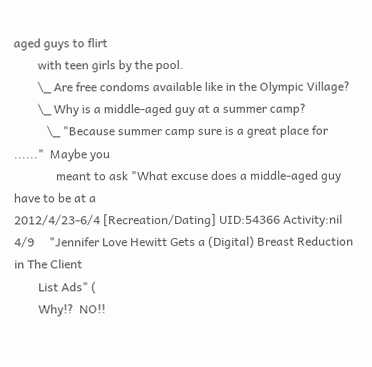aged guys to flirt
        with teen girls by the pool.
        \_ Are free condoms available like in the Olympic Village?
        \_ Why is a middle-aged guy at a summer camp?
           \_ "Because summer camp sure is a great place for ......"  Maybe you
              meant to ask "What excuse does a middle-aged guy have to be at a
2012/4/23-6/4 [Recreation/Dating] UID:54366 Activity:nil
4/9     "Jennifer Love Hewitt Gets a (Digital) Breast Reduction in The Client
        List Ads" (
        Why!?  NO!!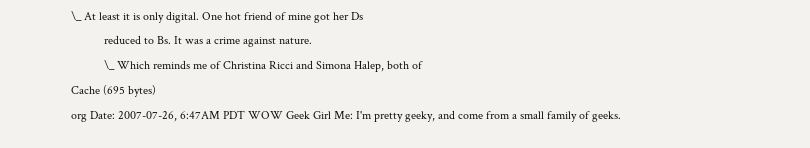\_ At least it is only digital. One hot friend of mine got her Ds
           reduced to Bs. It was a crime against nature.
           \_ Which reminds me of Christina Ricci and Simona Halep, both of
Cache (695 bytes)
org Date: 2007-07-26, 6:47AM PDT WOW Geek Girl Me: I'm pretty geeky, and come from a small family of geeks.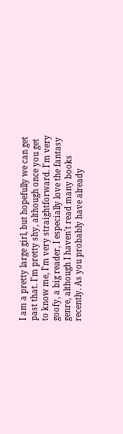I am a pretty large girl, but hopefully we can get past that. I'm pretty shy, although once you get to know me, I'm very straightforward. I'm very goofy, a big reader, I especially love the fantasy genre, although I haven't read many books recently. As you probably have already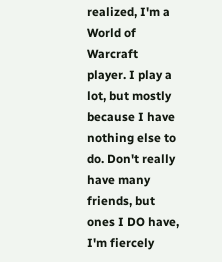realized, I'm a World of Warcraft player. I play a lot, but mostly because I have nothing else to do. Don't really have many friends, but ones I DO have, I'm fiercely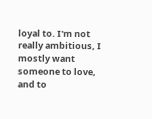loyal to. I'm not really ambitious, I mostly want someone to love, and to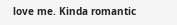love me. Kinda romantic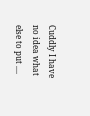Cuddly I have no idea what else to put ....